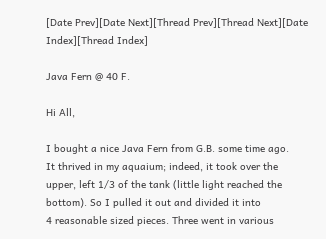[Date Prev][Date Next][Thread Prev][Thread Next][Date Index][Thread Index]

Java Fern @ 40 F.

Hi All,

I bought a nice Java Fern from G.B. some time ago.
It thrived in my aquaium; indeed, it took over the
upper, left 1/3 of the tank (little light reached the
bottom). So I pulled it out and divided it into
4 reasonable sized pieces. Three went in various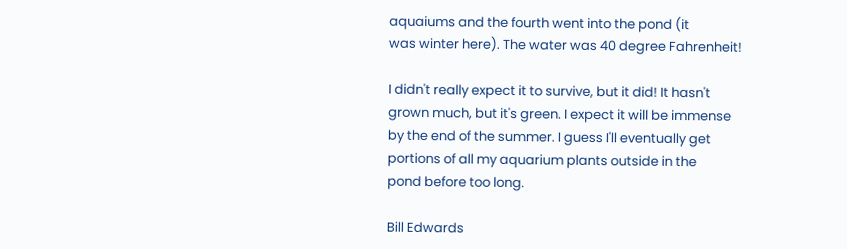aquaiums and the fourth went into the pond (it
was winter here). The water was 40 degree Fahrenheit!

I didn't really expect it to survive, but it did! It hasn't
grown much, but it's green. I expect it will be immense
by the end of the summer. I guess I'll eventually get
portions of all my aquarium plants outside in the
pond before too long.

Bill Edwards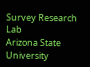Survey Research Lab
Arizona State University